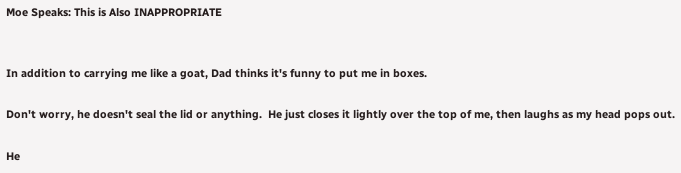Moe Speaks: This is Also INAPPROPRIATE


In addition to carrying me like a goat, Dad thinks it's funny to put me in boxes.

Don't worry, he doesn't seal the lid or anything.  He just closes it lightly over the top of me, then laughs as my head pops out.

He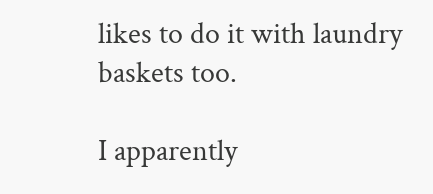likes to do it with laundry baskets too.

I apparently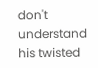don't understand his twisted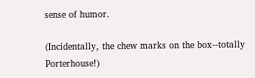sense of humor.

(Incidentally, the chew marks on the box--totally Porterhouse!)